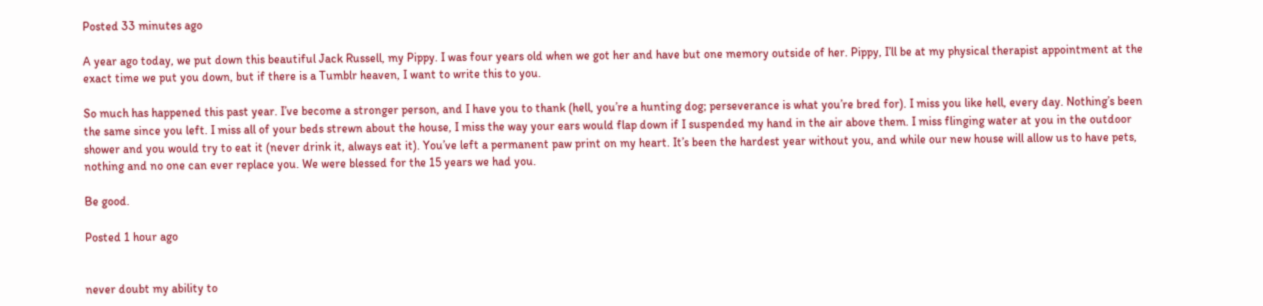Posted 33 minutes ago

A year ago today, we put down this beautiful Jack Russell, my Pippy. I was four years old when we got her and have but one memory outside of her. Pippy, I’ll be at my physical therapist appointment at the exact time we put you down, but if there is a Tumblr heaven, I want to write this to you.

So much has happened this past year. I’ve become a stronger person, and I have you to thank (hell, you’re a hunting dog; perseverance is what you’re bred for). I miss you like hell, every day. Nothing’s been the same since you left. I miss all of your beds strewn about the house, I miss the way your ears would flap down if I suspended my hand in the air above them. I miss flinging water at you in the outdoor shower and you would try to eat it (never drink it, always eat it). You’ve left a permanent paw print on my heart. It’s been the hardest year without you, and while our new house will allow us to have pets, nothing and no one can ever replace you. We were blessed for the 15 years we had you.

Be good.

Posted 1 hour ago


never doubt my ability to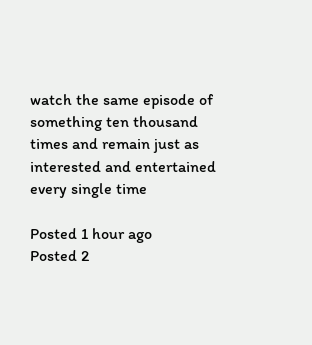watch the same episode of something ten thousand times and remain just as interested and entertained every single time

Posted 1 hour ago
Posted 2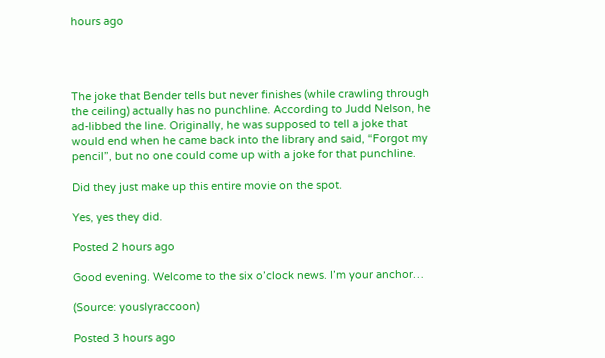hours ago




The joke that Bender tells but never finishes (while crawling through the ceiling) actually has no punchline. According to Judd Nelson, he ad-libbed the line. Originally, he was supposed to tell a joke that would end when he came back into the library and said, “Forgot my pencil”, but no one could come up with a joke for that punchline.

Did they just make up this entire movie on the spot.

Yes, yes they did.

Posted 2 hours ago

Good evening. Welcome to the six o’clock news. I’m your anchor…

(Source: youslyraccoon)

Posted 3 hours ago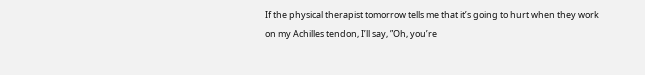If the physical therapist tomorrow tells me that it’s going to hurt when they work on my Achilles tendon, I’ll say, ”Oh, you’re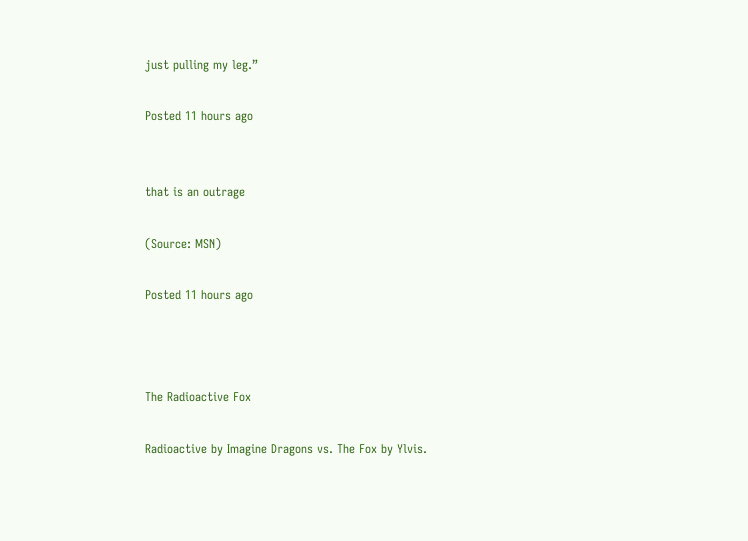just pulling my leg.”

Posted 11 hours ago


that is an outrage

(Source: MSN)

Posted 11 hours ago



The Radioactive Fox

Radioactive by Imagine Dragons vs. The Fox by Ylvis.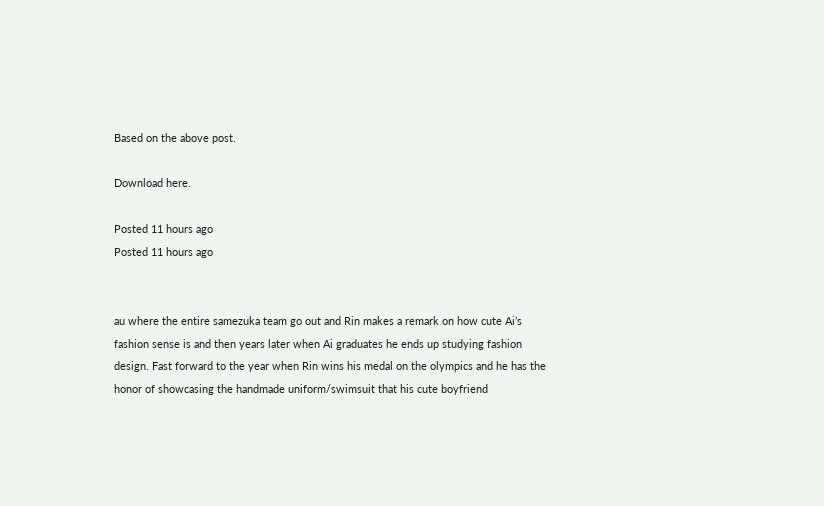Based on the above post.

Download here.

Posted 11 hours ago
Posted 11 hours ago


au where the entire samezuka team go out and Rin makes a remark on how cute Ai’s fashion sense is and then years later when Ai graduates he ends up studying fashion design. Fast forward to the year when Rin wins his medal on the olympics and he has the honor of showcasing the handmade uniform/swimsuit that his cute boyfriend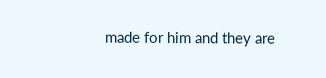made for him and they are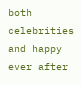both celebrities and happy ever after